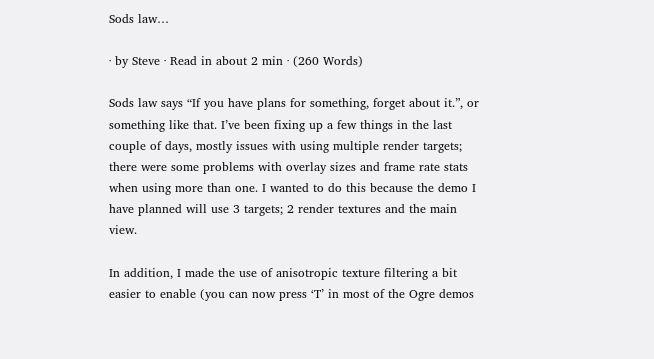Sods law…

· by Steve · Read in about 2 min · (260 Words)

Sods law says “If you have plans for something, forget about it.”, or something like that. I’ve been fixing up a few things in the last couple of days, mostly issues with using multiple render targets; there were some problems with overlay sizes and frame rate stats when using more than one. I wanted to do this because the demo I have planned will use 3 targets; 2 render textures and the main view.

In addition, I made the use of anisotropic texture filtering a bit easier to enable (you can now press ‘T’ in most of the Ogre demos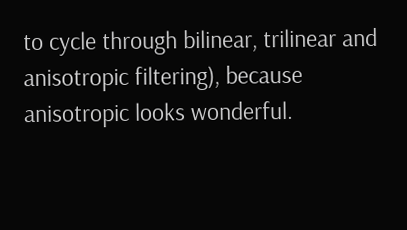to cycle through bilinear, trilinear and anisotropic filtering), because anisotropic looks wonderful.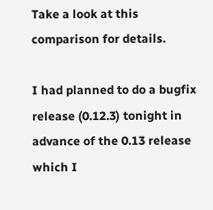Take a look at this comparison for details.

I had planned to do a bugfix release (0.12.3) tonight in advance of the 0.13 release which I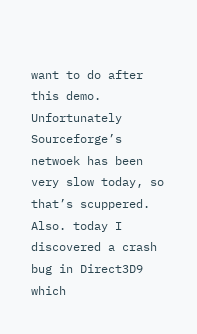want to do after this demo. Unfortunately Sourceforge’s netwoek has been very slow today, so that’s scuppered. Also. today I discovered a crash bug in Direct3D9 which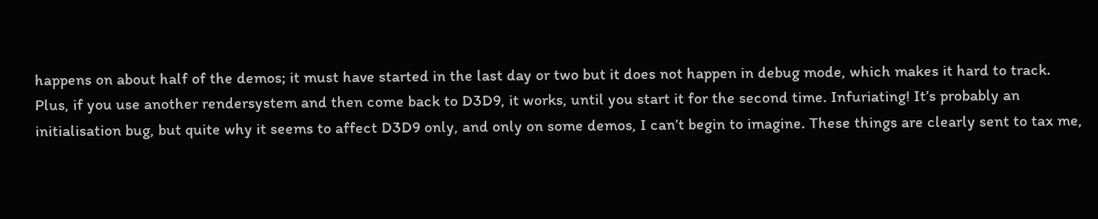happens on about half of the demos; it must have started in the last day or two but it does not happen in debug mode, which makes it hard to track. Plus, if you use another rendersystem and then come back to D3D9, it works, until you start it for the second time. Infuriating! It’s probably an initialisation bug, but quite why it seems to affect D3D9 only, and only on some demos, I can’t begin to imagine. These things are clearly sent to tax me,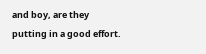and boy, are they putting in a good effort.